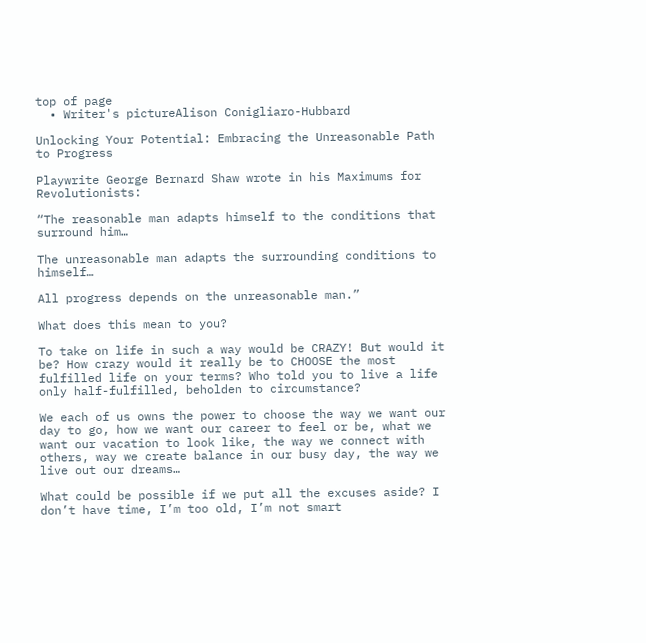top of page
  • Writer's pictureAlison Conigliaro-Hubbard

Unlocking Your Potential: Embracing the Unreasonable Path to Progress

Playwrite George Bernard Shaw wrote in his Maximums for Revolutionists:

“The reasonable man adapts himself to the conditions that surround him…

The unreasonable man adapts the surrounding conditions to himself…

All progress depends on the unreasonable man.”

What does this mean to you?

To take on life in such a way would be CRAZY! But would it be? How crazy would it really be to CHOOSE the most fulfilled life on your terms? Who told you to live a life only half-fulfilled, beholden to circumstance?

We each of us owns the power to choose the way we want our day to go, how we want our career to feel or be, what we want our vacation to look like, the way we connect with others, way we create balance in our busy day, the way we live out our dreams…

What could be possible if we put all the excuses aside? I don’t have time, I’m too old, I’m not smart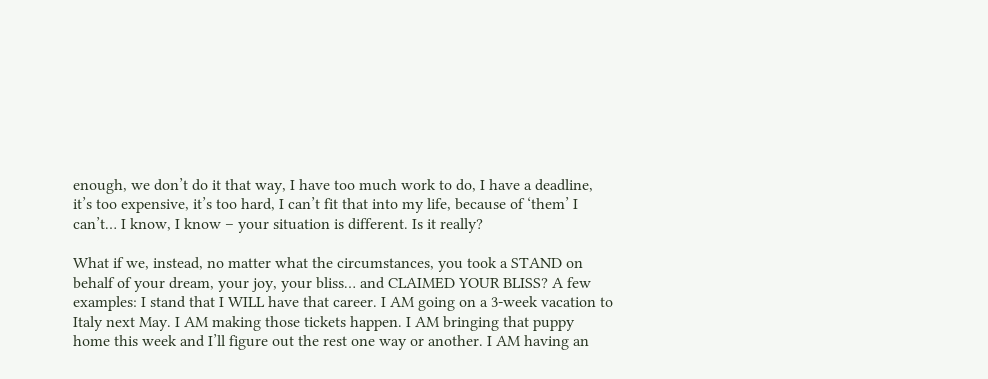enough, we don’t do it that way, I have too much work to do, I have a deadline, it’s too expensive, it’s too hard, I can’t fit that into my life, because of ‘them’ I can’t… I know, I know – your situation is different. Is it really?

What if we, instead, no matter what the circumstances, you took a STAND on behalf of your dream, your joy, your bliss… and CLAIMED YOUR BLISS? A few examples: I stand that I WILL have that career. I AM going on a 3-week vacation to Italy next May. I AM making those tickets happen. I AM bringing that puppy home this week and I’ll figure out the rest one way or another. I AM having an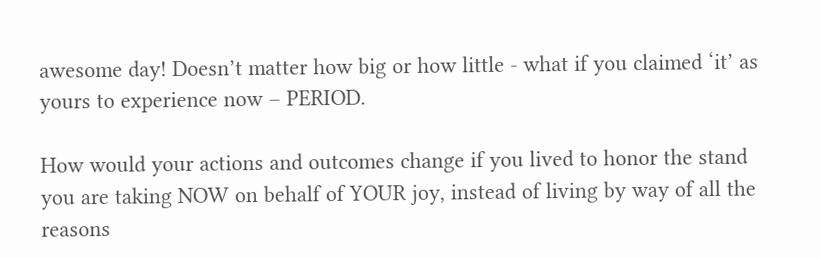awesome day! Doesn’t matter how big or how little - what if you claimed ‘it’ as yours to experience now – PERIOD.

How would your actions and outcomes change if you lived to honor the stand you are taking NOW on behalf of YOUR joy, instead of living by way of all the reasons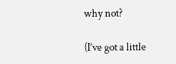why not?

(I’ve got a little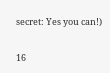secret: Yes you can!)

16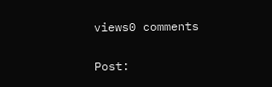views0 comments


Post: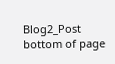Blog2_Post
bottom of page